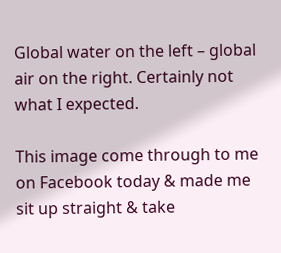Global water on the left – global air on the right. Certainly not what I expected.

This image come through to me on Facebook today & made me sit up straight & take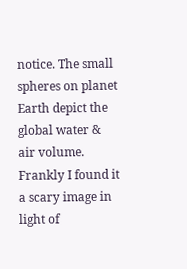notice. The small spheres on planet Earth depict the global water & air volume. Frankly I found it a scary image in light of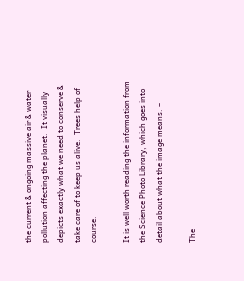the current & ongoing massive air & water pollution affecting the planet.  It visually depicts exactly what we need to conserve & take care of to keep us alive.  Trees help of course.

It is well worth reading the information from the Science Photo Library, which goes into detail about what the image means. –

The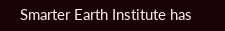Smarter Earth Institute has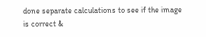done separate calculations to see if the image is correct &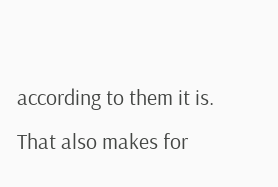according to them it is.  That also makes for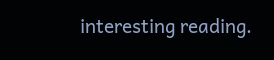interesting reading.